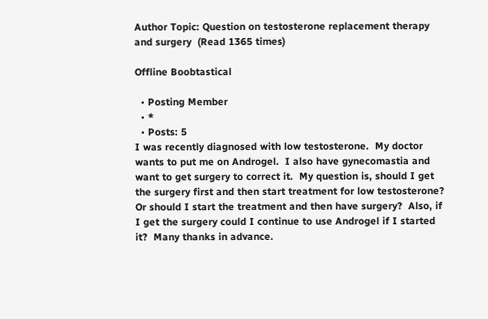Author Topic: Question on testosterone replacement therapy and surgery  (Read 1365 times)

Offline Boobtastical

  • Posting Member
  • *
  • Posts: 5
I was recently diagnosed with low testosterone.  My doctor wants to put me on Androgel.  I also have gynecomastia and want to get surgery to correct it.  My question is, should I get the surgery first and then start treatment for low testosterone?  Or should I start the treatment and then have surgery?  Also, if I get the surgery could I continue to use Androgel if I started it?  Many thanks in advance.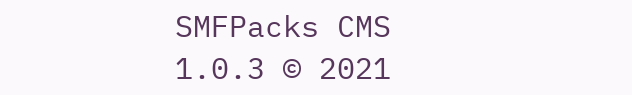SMFPacks CMS 1.0.3 © 2021